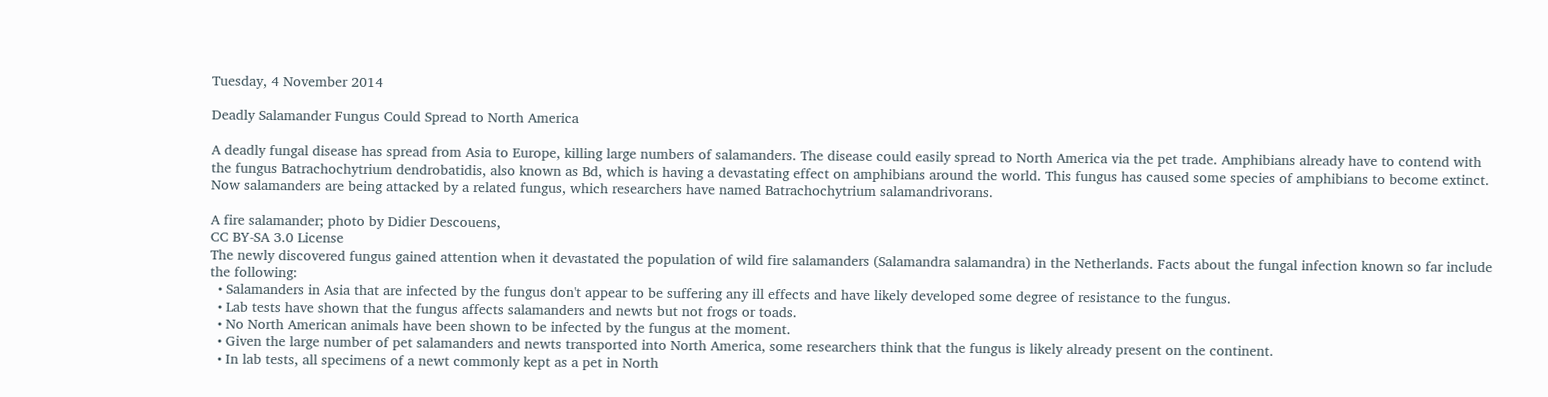Tuesday, 4 November 2014

Deadly Salamander Fungus Could Spread to North America

A deadly fungal disease has spread from Asia to Europe, killing large numbers of salamanders. The disease could easily spread to North America via the pet trade. Amphibians already have to contend with the fungus Batrachochytrium dendrobatidis, also known as Bd, which is having a devastating effect on amphibians around the world. This fungus has caused some species of amphibians to become extinct. Now salamanders are being attacked by a related fungus, which researchers have named Batrachochytrium salamandrivorans.

A fire salamander; photo by Didier Descouens,
CC BY-SA 3.0 License
The newly discovered fungus gained attention when it devastated the population of wild fire salamanders (Salamandra salamandra) in the Netherlands. Facts about the fungal infection known so far include the following:
  • Salamanders in Asia that are infected by the fungus don't appear to be suffering any ill effects and have likely developed some degree of resistance to the fungus.
  • Lab tests have shown that the fungus affects salamanders and newts but not frogs or toads.
  • No North American animals have been shown to be infected by the fungus at the moment.
  • Given the large number of pet salamanders and newts transported into North America, some researchers think that the fungus is likely already present on the continent.
  • In lab tests, all specimens of a newt commonly kept as a pet in North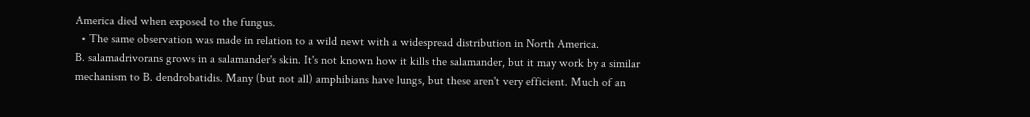America died when exposed to the fungus.
  • The same observation was made in relation to a wild newt with a widespread distribution in North America.
B. salamadrivorans grows in a salamander's skin. It's not known how it kills the salamander, but it may work by a similar mechanism to B. dendrobatidis. Many (but not all) amphibians have lungs, but these aren't very efficient. Much of an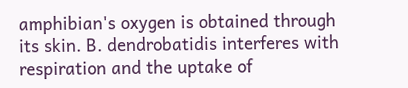amphibian's oxygen is obtained through its skin. B. dendrobatidis interferes with respiration and the uptake of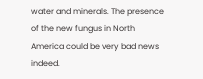water and minerals. The presence of the new fungus in North America could be very bad news indeed.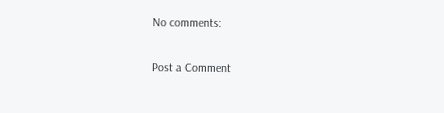No comments:

Post a Comment